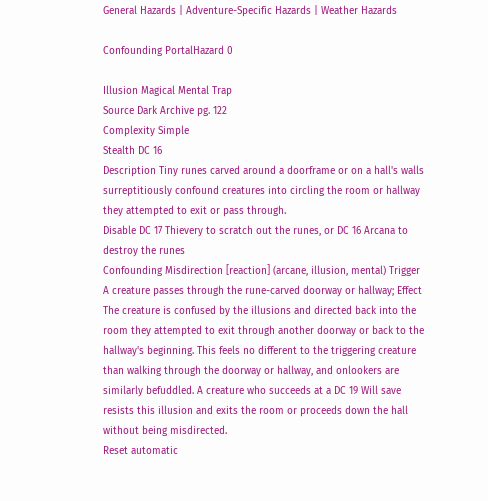General Hazards | Adventure-Specific Hazards | Weather Hazards

Confounding PortalHazard 0

Illusion Magical Mental Trap
Source Dark Archive pg. 122
Complexity Simple
Stealth DC 16
Description Tiny runes carved around a doorframe or on a hall's walls surreptitiously confound creatures into circling the room or hallway they attempted to exit or pass through.
Disable DC 17 Thievery to scratch out the runes, or DC 16 Arcana to destroy the runes
Confounding Misdirection [reaction] (arcane, illusion, mental) Trigger A creature passes through the rune-carved doorway or hallway; Effect The creature is confused by the illusions and directed back into the room they attempted to exit through another doorway or back to the hallway's beginning. This feels no different to the triggering creature than walking through the doorway or hallway, and onlookers are similarly befuddled. A creature who succeeds at a DC 19 Will save resists this illusion and exits the room or proceeds down the hall without being misdirected.
Reset automatic